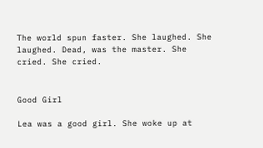The world spun faster. She laughed. She laughed. Dead, was the master. She cried. She cried.


Good Girl

Lea was a good girl. She woke up at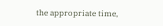the appropriate time,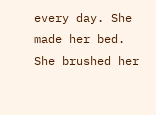every day. She made her bed. She brushed her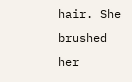hair. She brushed her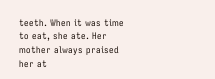teeth. When it was time to eat, she ate. Her mother always praised her at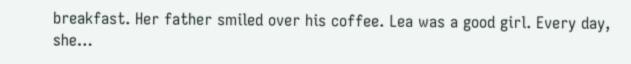breakfast. Her father smiled over his coffee. Lea was a good girl. Every day, she…